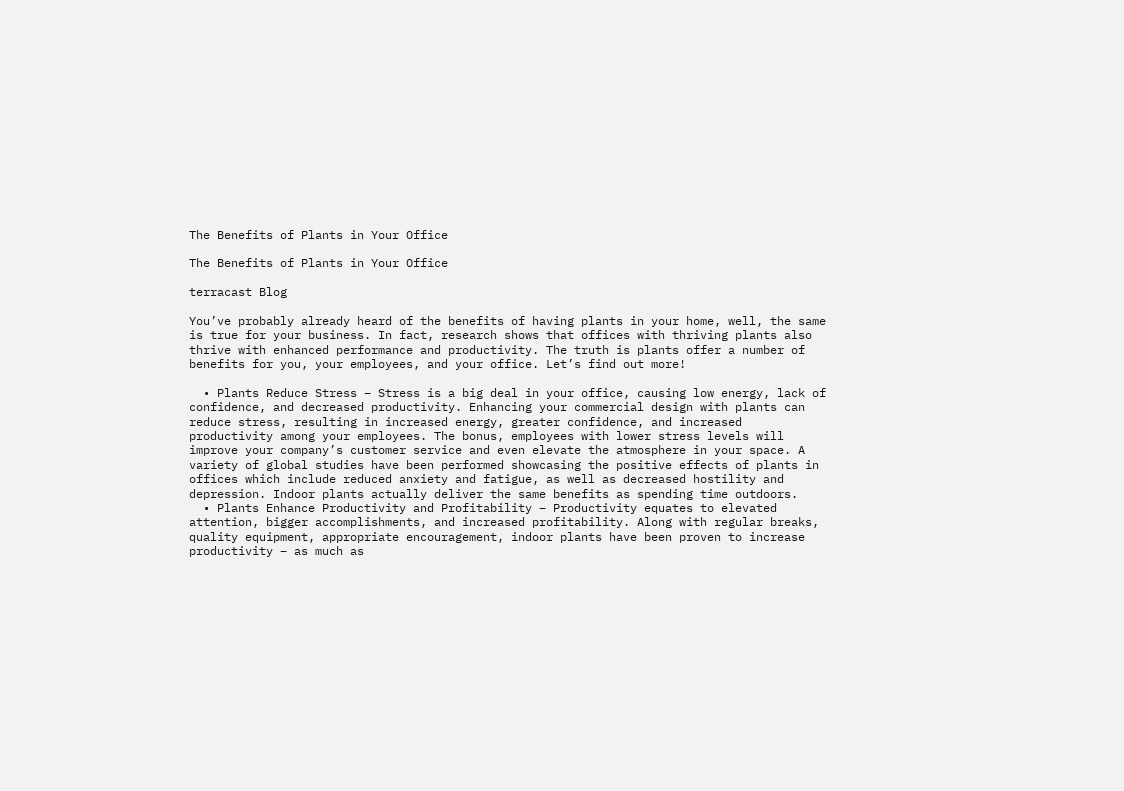The Benefits of Plants in Your Office

The Benefits of Plants in Your Office

terracast Blog

You’ve probably already heard of the benefits of having plants in your home, well, the same is true for your business. In fact, research shows that offices with thriving plants also thrive with enhanced performance and productivity. The truth is plants offer a number of benefits for you, your employees, and your office. Let’s find out more!

  • Plants Reduce Stress – Stress is a big deal in your office, causing low energy, lack of confidence, and decreased productivity. Enhancing your commercial design with plants can reduce stress, resulting in increased energy, greater confidence, and increased productivity among your employees. The bonus, employees with lower stress levels will improve your company’s customer service and even elevate the atmosphere in your space. A variety of global studies have been performed showcasing the positive effects of plants in offices which include reduced anxiety and fatigue, as well as decreased hostility and depression. Indoor plants actually deliver the same benefits as spending time outdoors.
  • Plants Enhance Productivity and Profitability – Productivity equates to elevated attention, bigger accomplishments, and increased profitability. Along with regular breaks, quality equipment, appropriate encouragement, indoor plants have been proven to increase productivity – as much as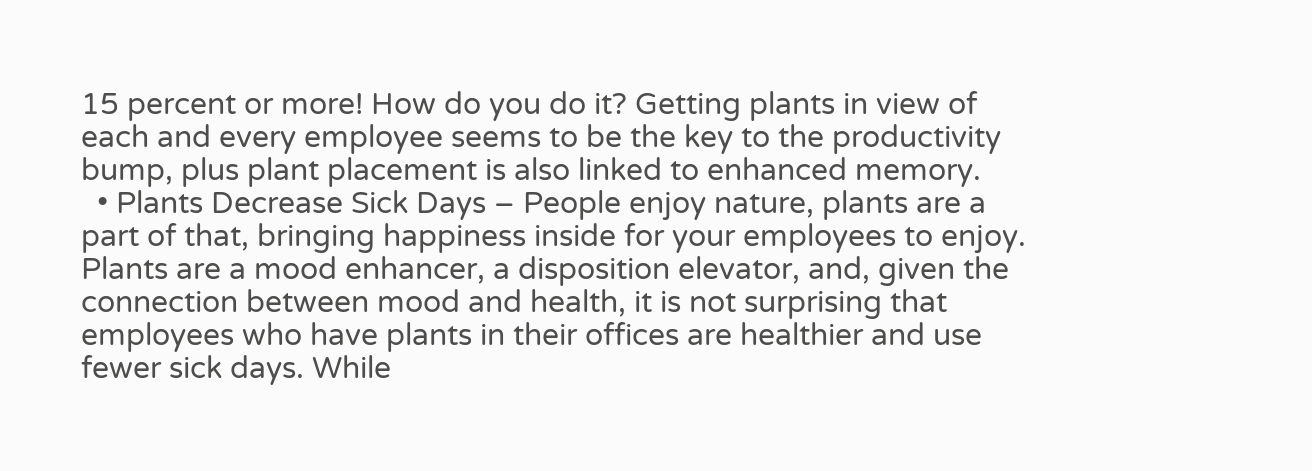15 percent or more! How do you do it? Getting plants in view of each and every employee seems to be the key to the productivity bump, plus plant placement is also linked to enhanced memory.
  • Plants Decrease Sick Days – People enjoy nature, plants are a part of that, bringing happiness inside for your employees to enjoy. Plants are a mood enhancer, a disposition elevator, and, given the connection between mood and health, it is not surprising that employees who have plants in their offices are healthier and use fewer sick days. While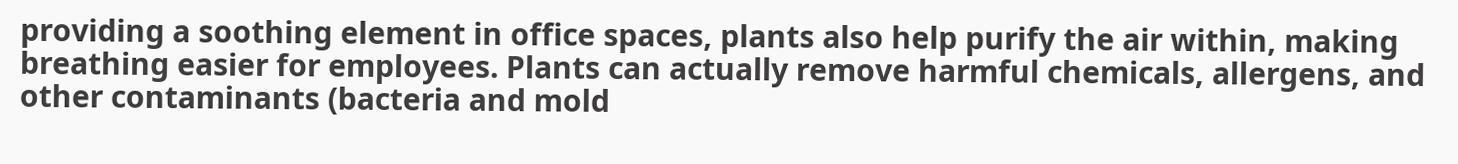providing a soothing element in office spaces, plants also help purify the air within, making breathing easier for employees. Plants can actually remove harmful chemicals, allergens, and other contaminants (bacteria and mold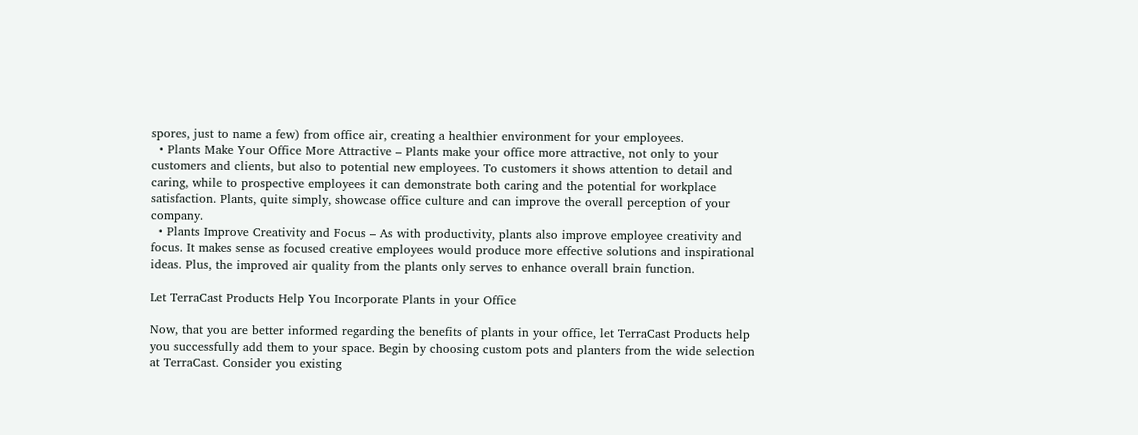spores, just to name a few) from office air, creating a healthier environment for your employees.
  • Plants Make Your Office More Attractive – Plants make your office more attractive, not only to your customers and clients, but also to potential new employees. To customers it shows attention to detail and caring, while to prospective employees it can demonstrate both caring and the potential for workplace satisfaction. Plants, quite simply, showcase office culture and can improve the overall perception of your company.
  • Plants Improve Creativity and Focus – As with productivity, plants also improve employee creativity and focus. It makes sense as focused creative employees would produce more effective solutions and inspirational ideas. Plus, the improved air quality from the plants only serves to enhance overall brain function.

Let TerraCast Products Help You Incorporate Plants in your Office

Now, that you are better informed regarding the benefits of plants in your office, let TerraCast Products help you successfully add them to your space. Begin by choosing custom pots and planters from the wide selection at TerraCast. Consider you existing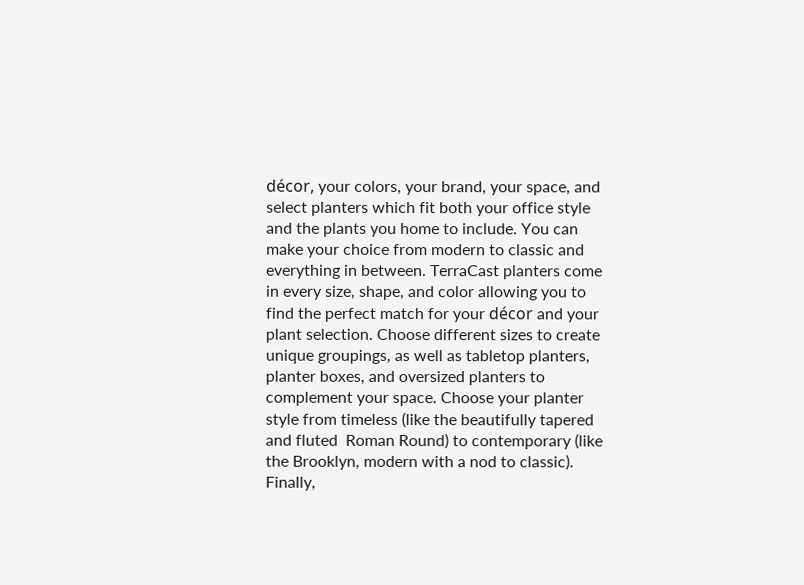décor, your colors, your brand, your space, and select planters which fit both your office style and the plants you home to include. You can make your choice from modern to classic and everything in between. TerraCast planters come in every size, shape, and color allowing you to find the perfect match for your décor and your plant selection. Choose different sizes to create unique groupings, as well as tabletop planters, planter boxes, and oversized planters to complement your space. Choose your planter style from timeless (like the beautifully tapered and fluted  Roman Round) to contemporary (like the Brooklyn, modern with a nod to classic). Finally,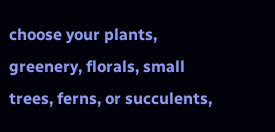choose your plants, greenery, florals, small trees, ferns, or succulents,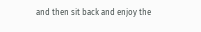and then sit back and enjoy the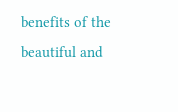benefits of the beautiful and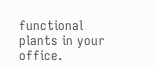functional plants in your office.